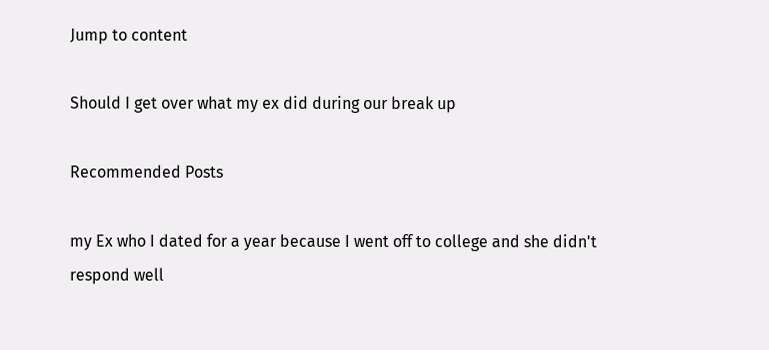Jump to content

Should I get over what my ex did during our break up

Recommended Posts

my Ex who I dated for a year because I went off to college and she didn't respond well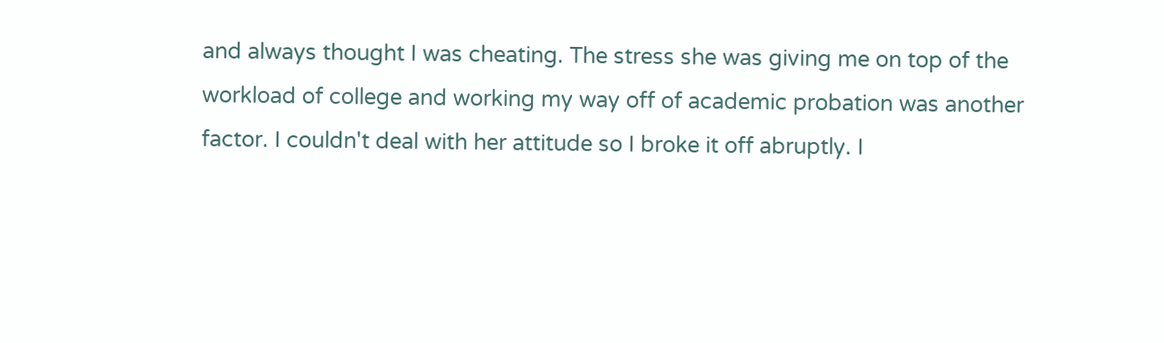and always thought I was cheating. The stress she was giving me on top of the workload of college and working my way off of academic probation was another factor. I couldn't deal with her attitude so I broke it off abruptly. I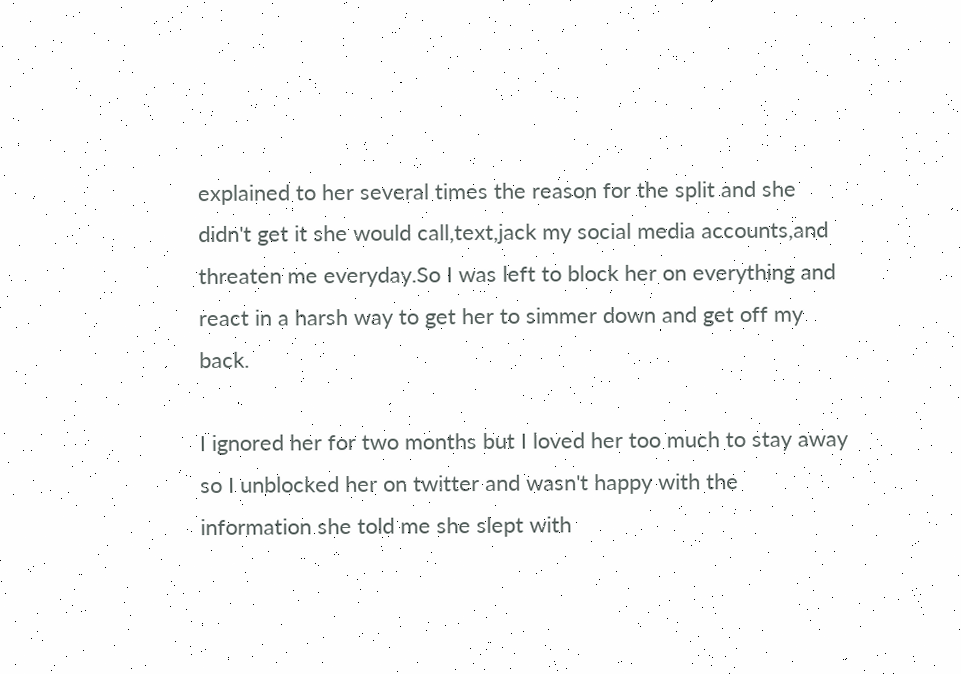explained to her several times the reason for the split and she didn't get it she would call,text,jack my social media accounts,and threaten me everyday.So I was left to block her on everything and react in a harsh way to get her to simmer down and get off my back.

I ignored her for two months but I loved her too much to stay away so I unblocked her on twitter and wasn't happy with the information she told me she slept with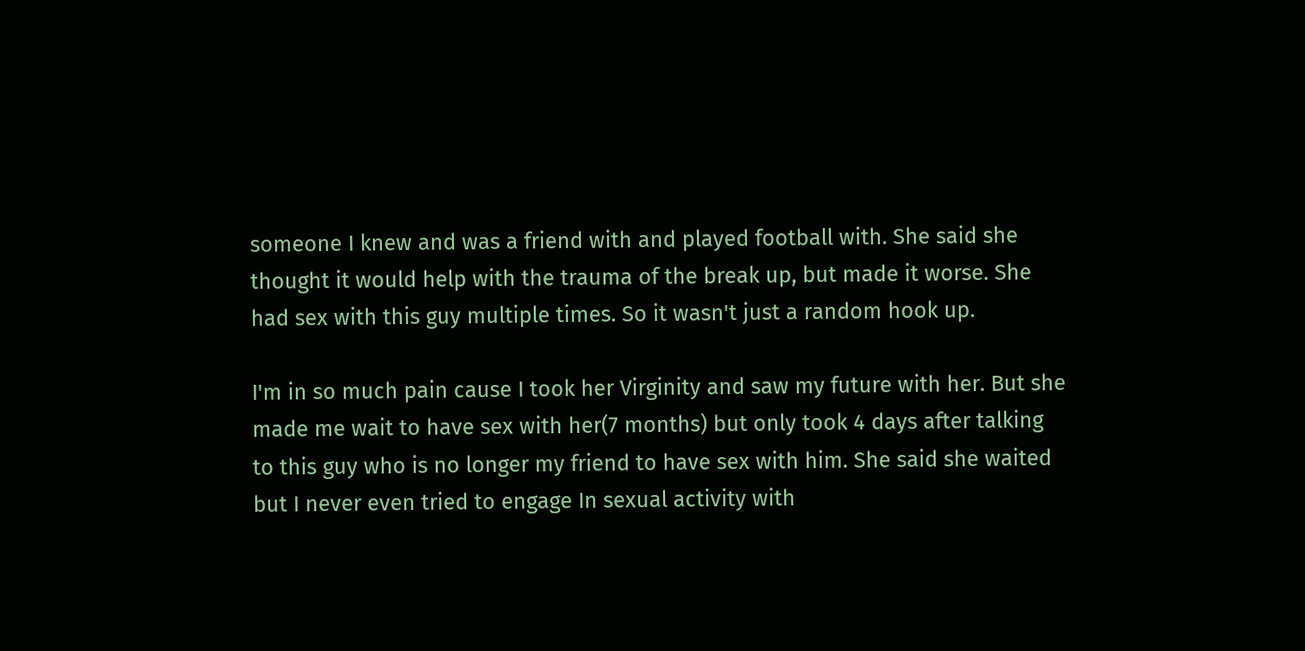someone I knew and was a friend with and played football with. She said she thought it would help with the trauma of the break up, but made it worse. She had sex with this guy multiple times. So it wasn't just a random hook up.

I'm in so much pain cause I took her Virginity and saw my future with her. But she made me wait to have sex with her(7 months) but only took 4 days after talking to this guy who is no longer my friend to have sex with him. She said she waited but I never even tried to engage In sexual activity with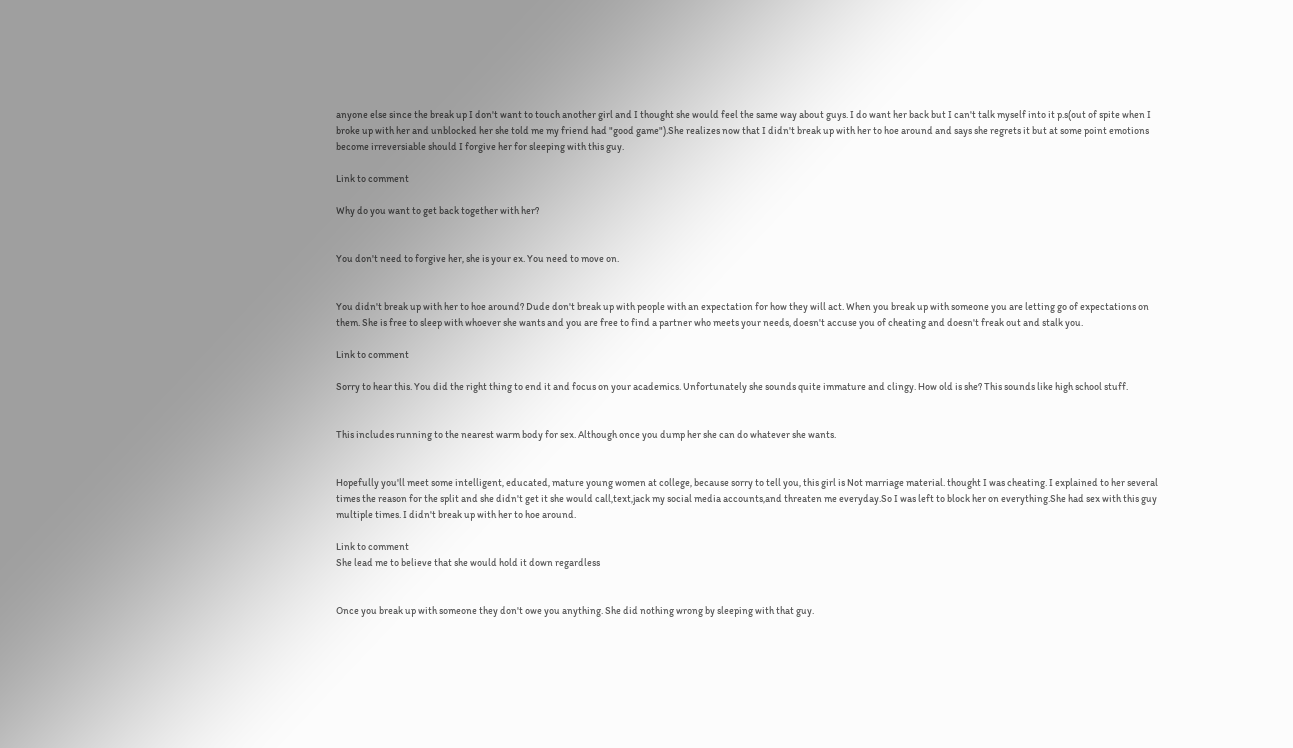anyone else since the break up I don't want to touch another girl and I thought she would feel the same way about guys. I do want her back but I can't talk myself into it p.s(out of spite when I broke up with her and unblocked her she told me my friend had "good game").She realizes now that I didn't break up with her to hoe around and says she regrets it but at some point emotions become irreversiable should I forgive her for sleeping with this guy.

Link to comment

Why do you want to get back together with her?


You don't need to forgive her, she is your ex. You need to move on.


You didn't break up with her to hoe around? Dude don't break up with people with an expectation for how they will act. When you break up with someone you are letting go of expectations on them. She is free to sleep with whoever she wants and you are free to find a partner who meets your needs, doesn't accuse you of cheating and doesn't freak out and stalk you.

Link to comment

Sorry to hear this. You did the right thing to end it and focus on your academics. Unfortunately she sounds quite immature and clingy. How old is she? This sounds like high school stuff.


This includes running to the nearest warm body for sex. Although once you dump her she can do whatever she wants.


Hopefully you'll meet some intelligent, educated, mature young women at college, because sorry to tell you, this girl is Not marriage material. thought I was cheating. I explained to her several times the reason for the split and she didn't get it she would call,text,jack my social media accounts,and threaten me everyday.So I was left to block her on everything.She had sex with this guy multiple times. I didn't break up with her to hoe around.

Link to comment
She lead me to believe that she would hold it down regardless


Once you break up with someone they don't owe you anything. She did nothing wrong by sleeping with that guy.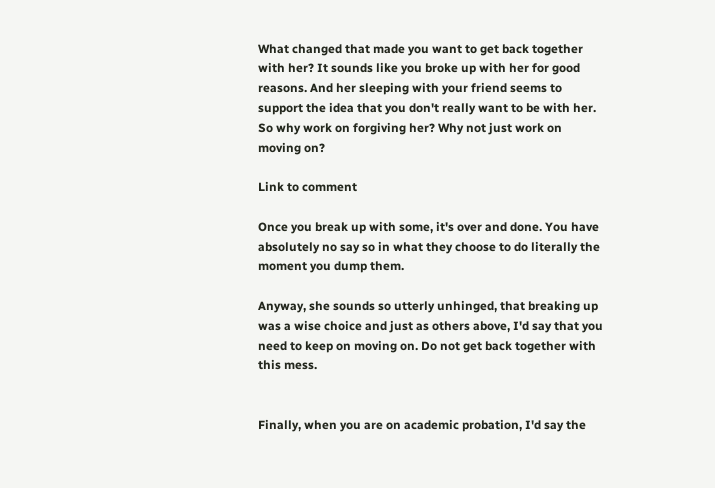What changed that made you want to get back together with her? It sounds like you broke up with her for good reasons. And her sleeping with your friend seems to support the idea that you don't really want to be with her. So why work on forgiving her? Why not just work on moving on?

Link to comment

Once you break up with some, it's over and done. You have absolutely no say so in what they choose to do literally the moment you dump them.

Anyway, she sounds so utterly unhinged, that breaking up was a wise choice and just as others above, I'd say that you need to keep on moving on. Do not get back together with this mess.


Finally, when you are on academic probation, I'd say the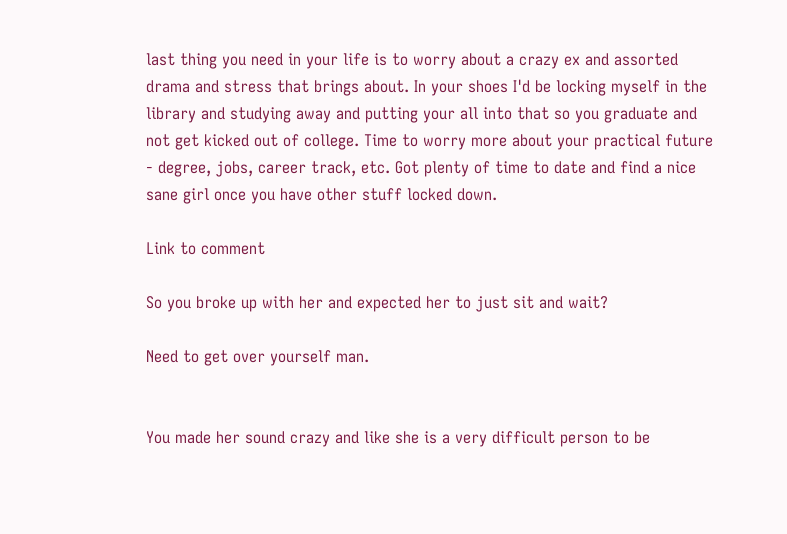last thing you need in your life is to worry about a crazy ex and assorted drama and stress that brings about. In your shoes I'd be locking myself in the library and studying away and putting your all into that so you graduate and not get kicked out of college. Time to worry more about your practical future - degree, jobs, career track, etc. Got plenty of time to date and find a nice sane girl once you have other stuff locked down.

Link to comment

So you broke up with her and expected her to just sit and wait?

Need to get over yourself man.


You made her sound crazy and like she is a very difficult person to be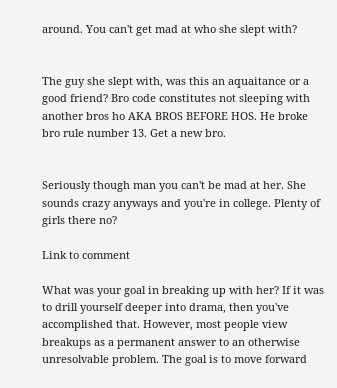around. You can't get mad at who she slept with?


The guy she slept with, was this an aquaitance or a good friend? Bro code constitutes not sleeping with another bros ho AKA BROS BEFORE HOS. He broke bro rule number 13. Get a new bro.


Seriously though man you can't be mad at her. She sounds crazy anyways and you're in college. Plenty of girls there no?

Link to comment

What was your goal in breaking up with her? If it was to drill yourself deeper into drama, then you've accomplished that. However, most people view breakups as a permanent answer to an otherwise unresolvable problem. The goal is to move forward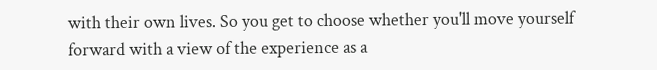with their own lives. So you get to choose whether you'll move yourself forward with a view of the experience as a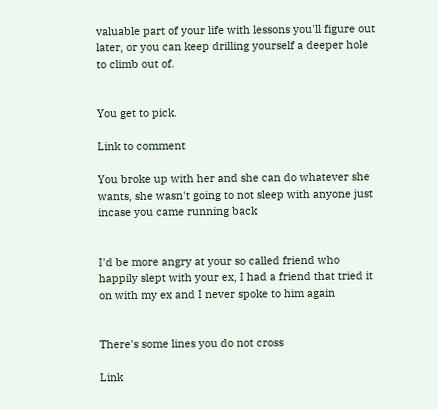valuable part of your life with lessons you'll figure out later, or you can keep drilling yourself a deeper hole to climb out of.


You get to pick.

Link to comment

You broke up with her and she can do whatever she wants, she wasn't going to not sleep with anyone just incase you came running back


I'd be more angry at your so called friend who happily slept with your ex, I had a friend that tried it on with my ex and I never spoke to him again


There's some lines you do not cross

Link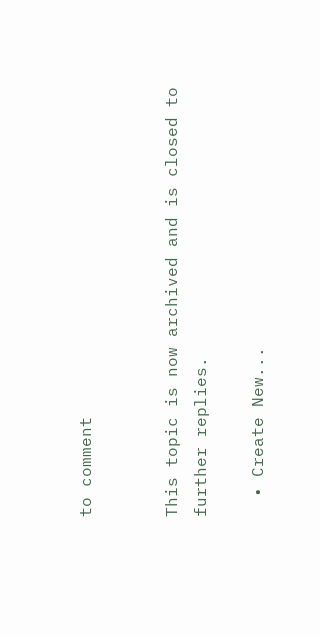to comment


This topic is now archived and is closed to further replies.

  • Create New...